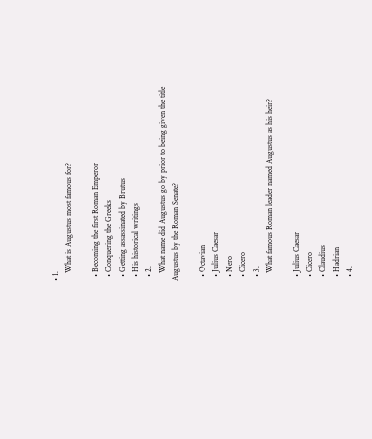• 1.
    What is Augustus most famous for?

  • Becoming the first Roman Emperor
  • Conquering the Greeks
  • Getting assassinated by Brutus
  • His historical writings
  • 2.
    What name did Augustus go by prior to being given the title Augustus by the Roman Senate?

  • Octavian
  • Julius Caesar
  • Nero
  • Cicero
  • 3.
    What famous Roman leader named Augustus as his heir?

  • Julius Caesar
  • Cicero
  • Claudius
  • Hadrian
  • 4.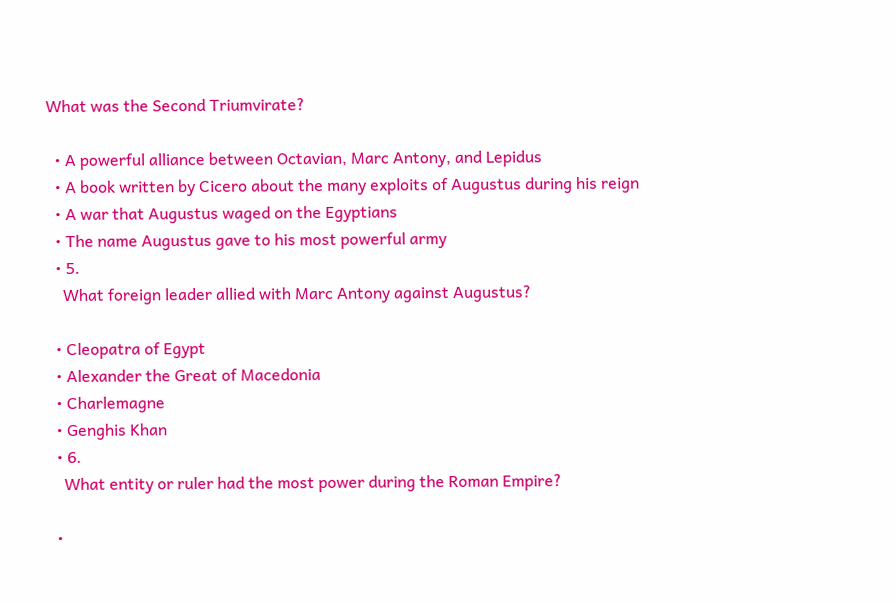What was the Second Triumvirate?

  • A powerful alliance between Octavian, Marc Antony, and Lepidus
  • A book written by Cicero about the many exploits of Augustus during his reign
  • A war that Augustus waged on the Egyptians
  • The name Augustus gave to his most powerful army
  • 5.
    What foreign leader allied with Marc Antony against Augustus?

  • Cleopatra of Egypt
  • Alexander the Great of Macedonia
  • Charlemagne
  • Genghis Khan
  • 6.
    What entity or ruler had the most power during the Roman Empire?

  •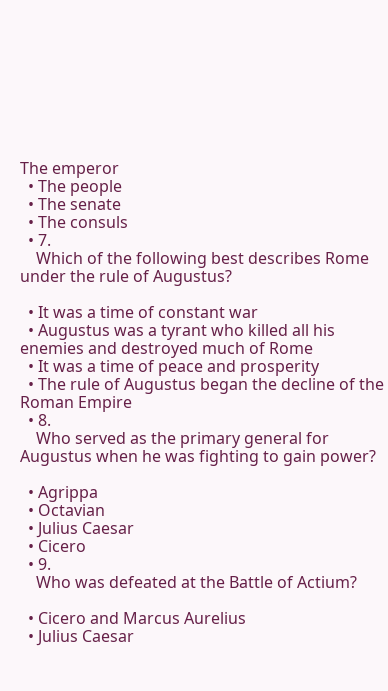The emperor
  • The people
  • The senate
  • The consuls
  • 7.
    Which of the following best describes Rome under the rule of Augustus?

  • It was a time of constant war
  • Augustus was a tyrant who killed all his enemies and destroyed much of Rome
  • It was a time of peace and prosperity
  • The rule of Augustus began the decline of the Roman Empire
  • 8.
    Who served as the primary general for Augustus when he was fighting to gain power?

  • Agrippa
  • Octavian
  • Julius Caesar
  • Cicero
  • 9.
    Who was defeated at the Battle of Actium?

  • Cicero and Marcus Aurelius
  • Julius Caesar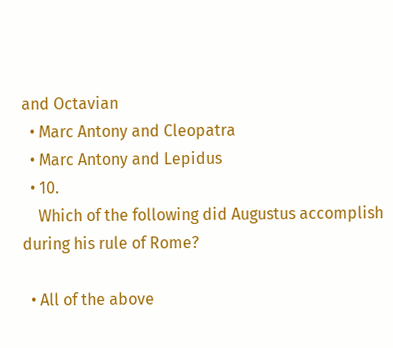and Octavian
  • Marc Antony and Cleopatra
  • Marc Antony and Lepidus
  • 10.
    Which of the following did Augustus accomplish during his rule of Rome?

  • All of the above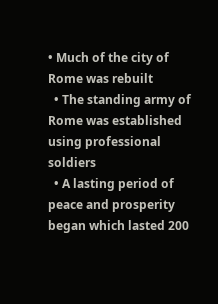• Much of the city of Rome was rebuilt
  • The standing army of Rome was established using professional soldiers
  • A lasting period of peace and prosperity began which lasted 200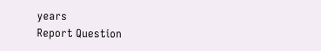years
Report Question